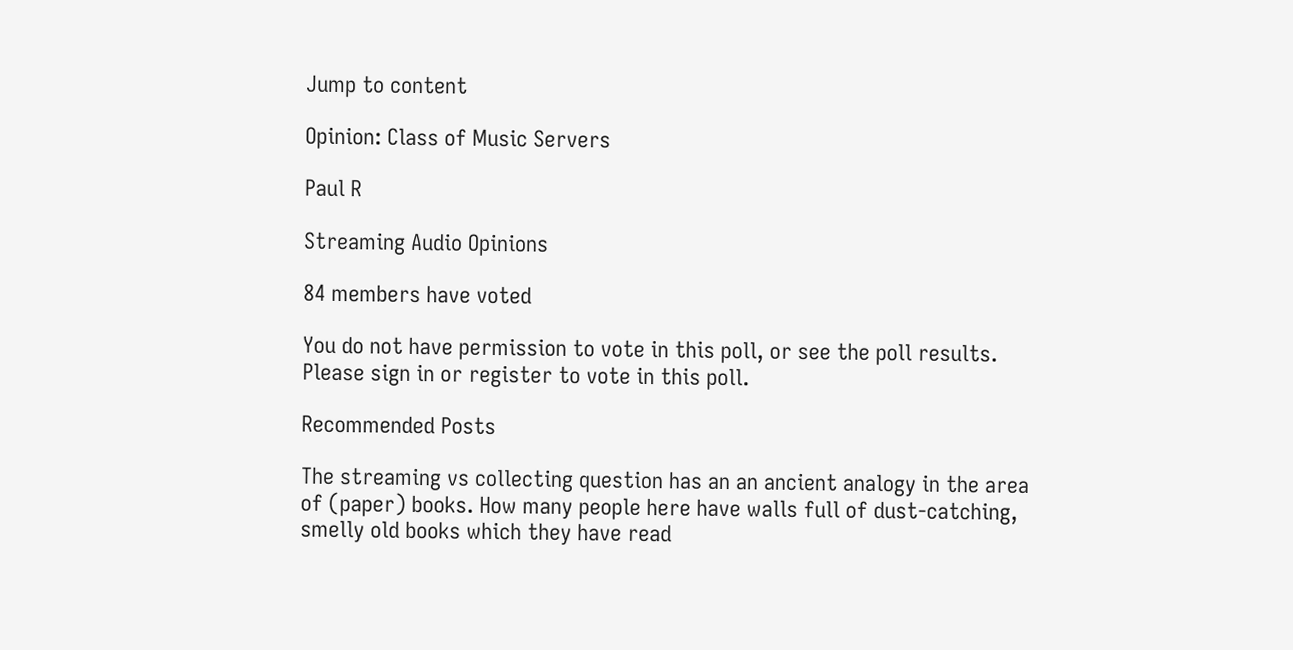Jump to content

Opinion: Class of Music Servers

Paul R

Streaming Audio Opinions

84 members have voted

You do not have permission to vote in this poll, or see the poll results. Please sign in or register to vote in this poll.

Recommended Posts

The streaming vs collecting question has an an ancient analogy in the area of (paper) books. How many people here have walls full of dust-catching, smelly old books which they have read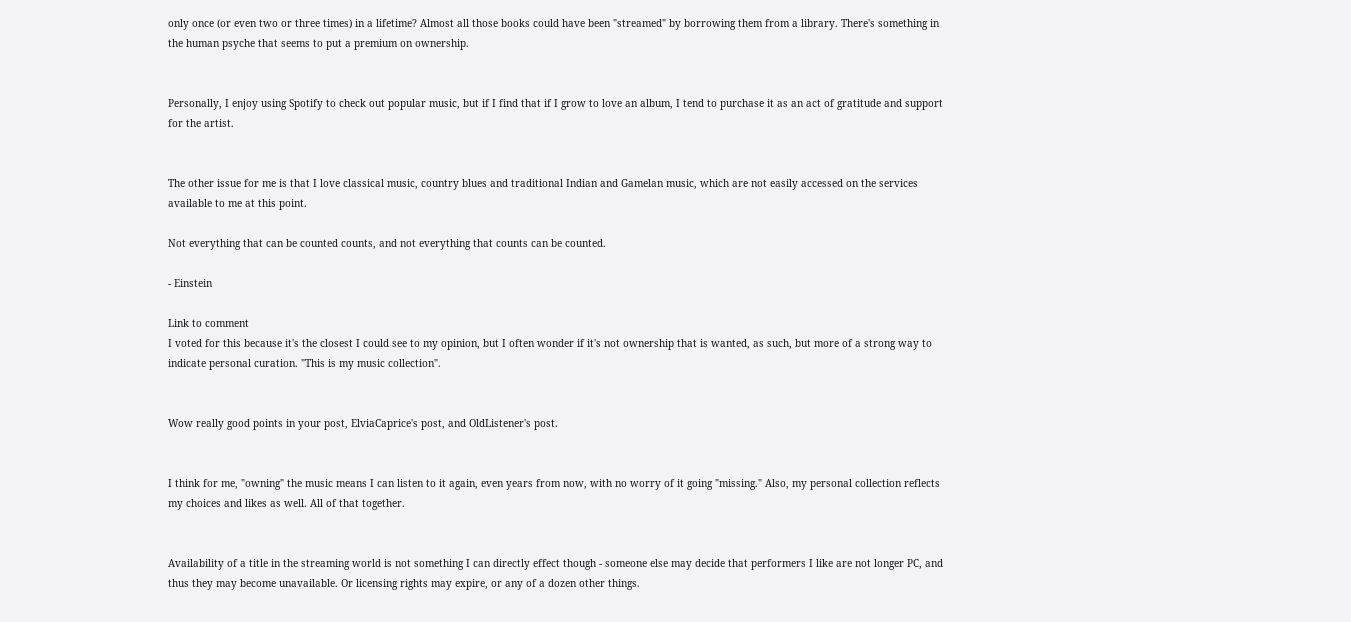only once (or even two or three times) in a lifetime? Almost all those books could have been "streamed" by borrowing them from a library. There's something in the human psyche that seems to put a premium on ownership.


Personally, I enjoy using Spotify to check out popular music, but if I find that if I grow to love an album, I tend to purchase it as an act of gratitude and support for the artist.


The other issue for me is that I love classical music, country blues and traditional Indian and Gamelan music, which are not easily accessed on the services available to me at this point.

Not everything that can be counted counts, and not everything that counts can be counted.

- Einstein

Link to comment
I voted for this because it's the closest I could see to my opinion, but I often wonder if it's not ownership that is wanted, as such, but more of a strong way to indicate personal curation. "This is my music collection".


Wow really good points in your post, ElviaCaprice's post, and OldListener's post.


I think for me, "owning" the music means I can listen to it again, even years from now, with no worry of it going "missing." Also, my personal collection reflects my choices and likes as well. All of that together.


Availability of a title in the streaming world is not something I can directly effect though - someone else may decide that performers I like are not longer PC, and thus they may become unavailable. Or licensing rights may expire, or any of a dozen other things.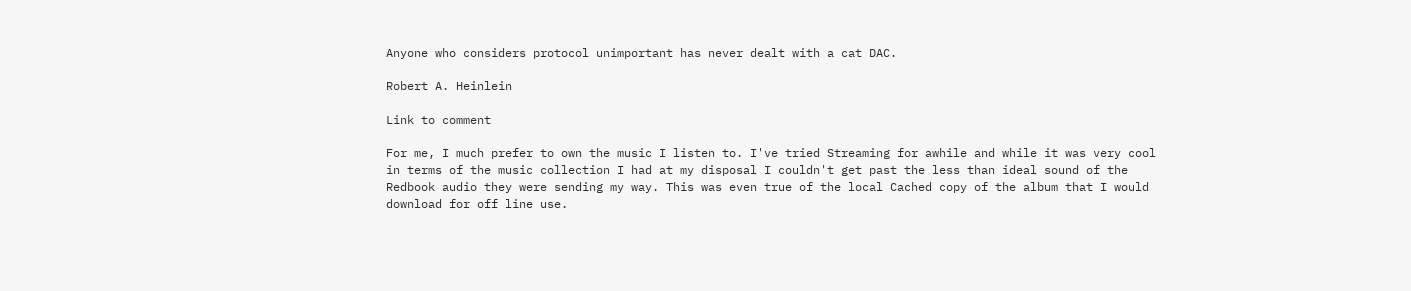Anyone who considers protocol unimportant has never dealt with a cat DAC.

Robert A. Heinlein

Link to comment

For me, I much prefer to own the music I listen to. I've tried Streaming for awhile and while it was very cool in terms of the music collection I had at my disposal I couldn't get past the less than ideal sound of the Redbook audio they were sending my way. This was even true of the local Cached copy of the album that I would download for off line use.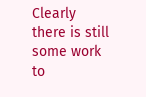Clearly there is still some work to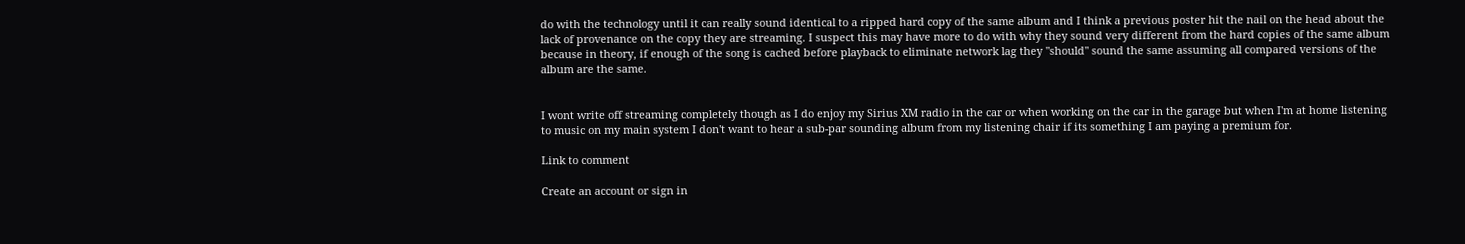do with the technology until it can really sound identical to a ripped hard copy of the same album and I think a previous poster hit the nail on the head about the lack of provenance on the copy they are streaming. I suspect this may have more to do with why they sound very different from the hard copies of the same album because in theory, if enough of the song is cached before playback to eliminate network lag they "should" sound the same assuming all compared versions of the album are the same.


I wont write off streaming completely though as I do enjoy my Sirius XM radio in the car or when working on the car in the garage but when I'm at home listening to music on my main system I don't want to hear a sub-par sounding album from my listening chair if its something I am paying a premium for.

Link to comment

Create an account or sign in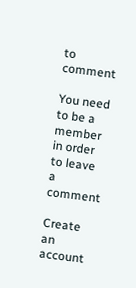to comment

You need to be a member in order to leave a comment

Create an account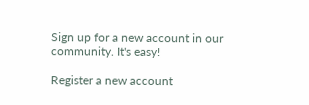Sign up for a new account in our community. It's easy!

Register a new account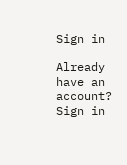Sign in

Already have an account? Sign in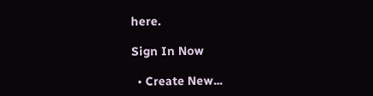here.

Sign In Now

  • Create New...